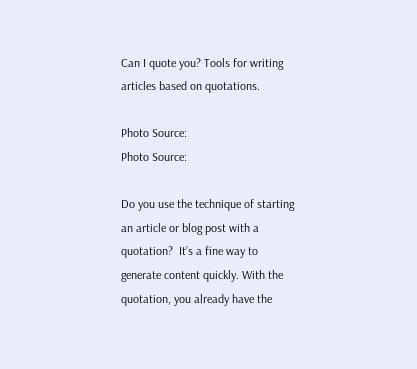Can I quote you? Tools for writing articles based on quotations.

Photo Source:
Photo Source:

Do you use the technique of starting an article or blog post with a quotation?  It’s a fine way to generate content quickly. With the quotation, you already have the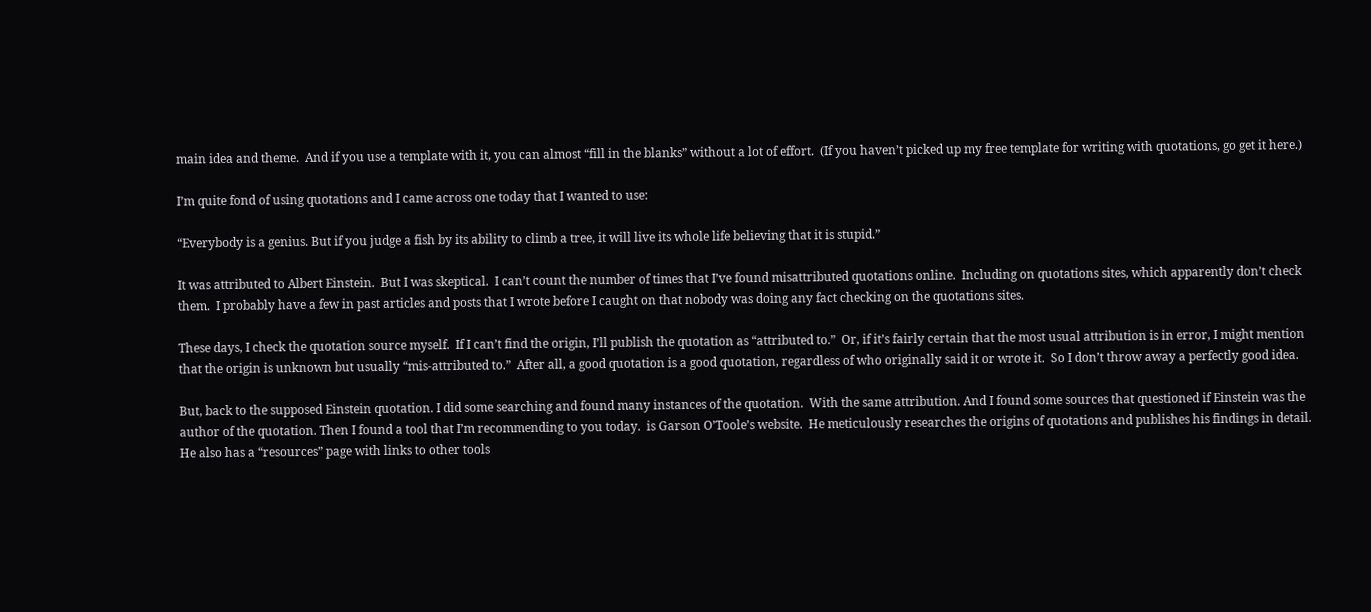main idea and theme.  And if you use a template with it, you can almost “fill in the blanks” without a lot of effort.  (If you haven’t picked up my free template for writing with quotations, go get it here.)

I’m quite fond of using quotations and I came across one today that I wanted to use:

“Everybody is a genius. But if you judge a fish by its ability to climb a tree, it will live its whole life believing that it is stupid.”

It was attributed to Albert Einstein.  But I was skeptical.  I can’t count the number of times that I’ve found misattributed quotations online.  Including on quotations sites, which apparently don’t check them.  I probably have a few in past articles and posts that I wrote before I caught on that nobody was doing any fact checking on the quotations sites.

These days, I check the quotation source myself.  If I can’t find the origin, I’ll publish the quotation as “attributed to.”  Or, if it’s fairly certain that the most usual attribution is in error, I might mention that the origin is unknown but usually “mis-attributed to.”  After all, a good quotation is a good quotation, regardless of who originally said it or wrote it.  So I don’t throw away a perfectly good idea.

But, back to the supposed Einstein quotation. I did some searching and found many instances of the quotation.  With the same attribution. And I found some sources that questioned if Einstein was the author of the quotation. Then I found a tool that I’m recommending to you today.  is Garson O’Toole’s website.  He meticulously researches the origins of quotations and publishes his findings in detail.  He also has a “resources” page with links to other tools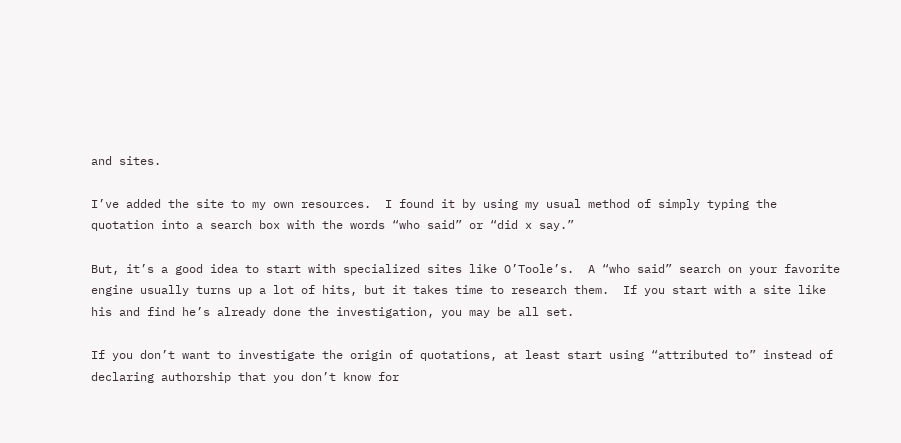and sites.

I’ve added the site to my own resources.  I found it by using my usual method of simply typing the quotation into a search box with the words “who said” or “did x say.”

But, it’s a good idea to start with specialized sites like O’Toole’s.  A “who said” search on your favorite engine usually turns up a lot of hits, but it takes time to research them.  If you start with a site like his and find he’s already done the investigation, you may be all set.

If you don’t want to investigate the origin of quotations, at least start using “attributed to” instead of declaring authorship that you don’t know for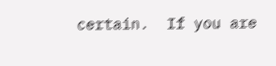certain.  If you are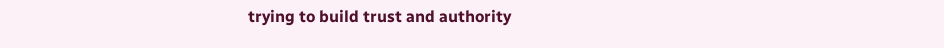trying to build trust and authority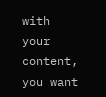with your content, you want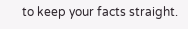to keep your facts straight.